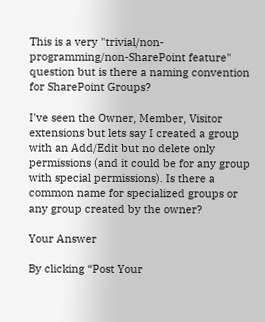This is a very "trivial/non-programming/non-SharePoint feature" question but is there a naming convention for SharePoint Groups?

I've seen the Owner, Member, Visitor extensions but lets say I created a group with an Add/Edit but no delete only permissions (and it could be for any group with special permissions). Is there a common name for specialized groups or any group created by the owner?

Your Answer

By clicking “Post Your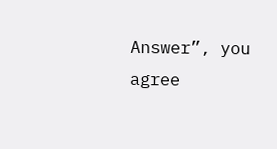Answer”, you agree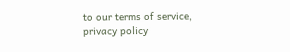to our terms of service, privacy policy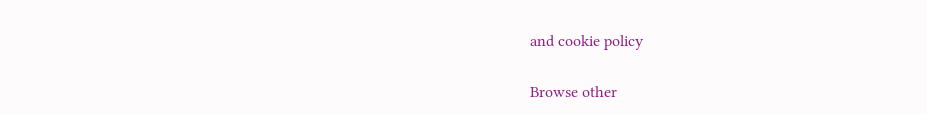and cookie policy

Browse other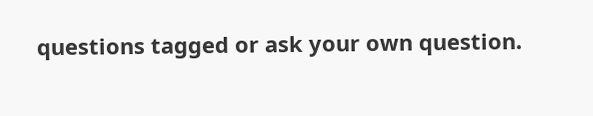questions tagged or ask your own question.